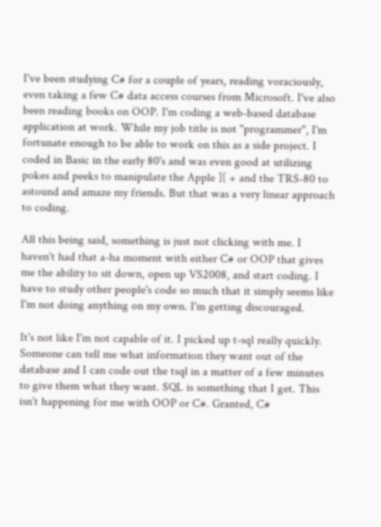I've been studying C# for a couple of years, reading voraciously, even taking a few C# data access courses from Microsoft. I've also been reading books on OOP. I'm coding a web-based database application at work. While my job title is not "programmer", I'm fortunate enough to be able to work on this as a side project. I coded in Basic in the early 80's and was even good at utilizing pokes and peeks to manipulate the Apple ][ + and the TRS-80 to astound and amaze my friends. But that was a very linear approach to coding.

All this being said, something is just not clicking with me. I haven't had that a-ha moment with either C# or OOP that gives me the ability to sit down, open up VS2008, and start coding. I have to study other people's code so much that it simply seems like I'm not doing anything on my own. I'm getting discouraged.

It's not like I'm not capable of it. I picked up t-sql really quickly. Someone can tell me what information they want out of the database and I can code out the tsql in a matter of a few minutes to give them what they want. SQL is something that I get. This isn't happening for me with OOP or C#. Granted, C#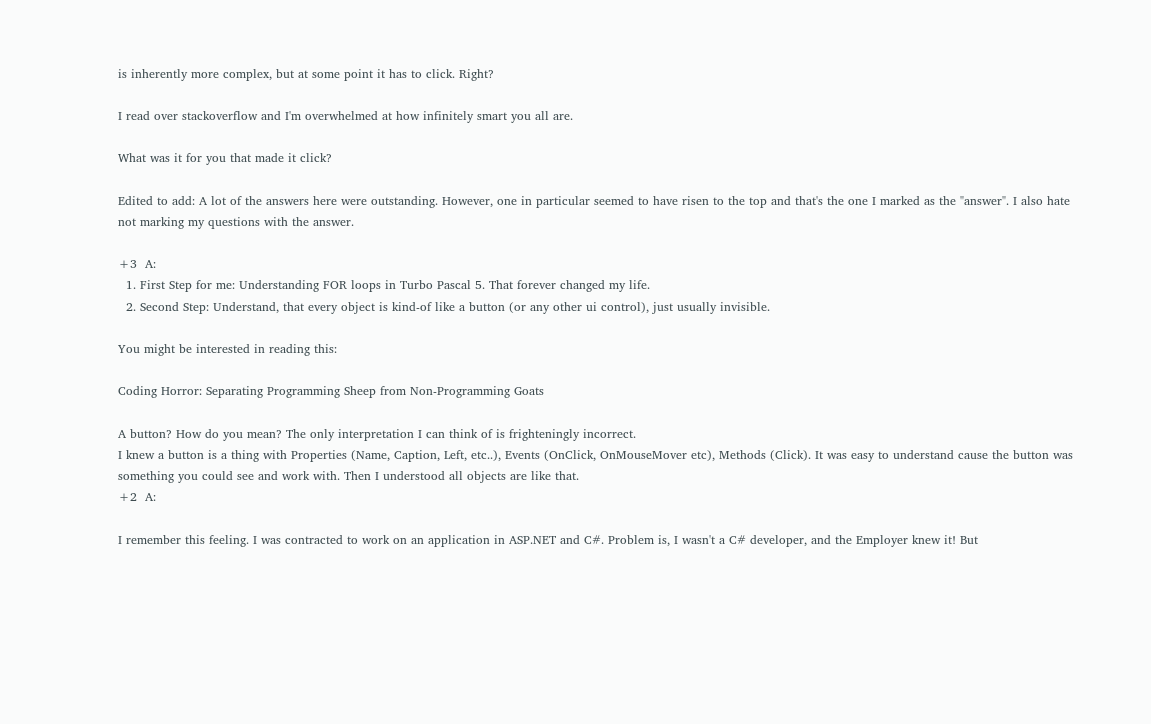is inherently more complex, but at some point it has to click. Right?

I read over stackoverflow and I'm overwhelmed at how infinitely smart you all are.

What was it for you that made it click?

Edited to add: A lot of the answers here were outstanding. However, one in particular seemed to have risen to the top and that's the one I marked as the "answer". I also hate not marking my questions with the answer.

+3  A:
  1. First Step for me: Understanding FOR loops in Turbo Pascal 5. That forever changed my life.
  2. Second Step: Understand, that every object is kind-of like a button (or any other ui control), just usually invisible.

You might be interested in reading this:

Coding Horror: Separating Programming Sheep from Non-Programming Goats

A button? How do you mean? The only interpretation I can think of is frighteningly incorrect.
I knew a button is a thing with Properties (Name, Caption, Left, etc..), Events (OnClick, OnMouseMover etc), Methods (Click). It was easy to understand cause the button was something you could see and work with. Then I understood all objects are like that.
+2  A:

I remember this feeling. I was contracted to work on an application in ASP.NET and C#. Problem is, I wasn't a C# developer, and the Employer knew it! But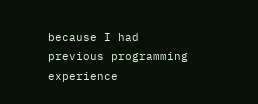because I had previous programming experience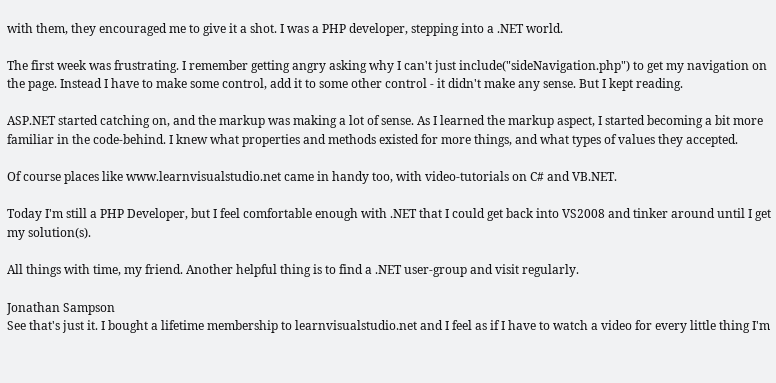with them, they encouraged me to give it a shot. I was a PHP developer, stepping into a .NET world.

The first week was frustrating. I remember getting angry asking why I can't just include("sideNavigation.php") to get my navigation on the page. Instead I have to make some control, add it to some other control - it didn't make any sense. But I kept reading.

ASP.NET started catching on, and the markup was making a lot of sense. As I learned the markup aspect, I started becoming a bit more familiar in the code-behind. I knew what properties and methods existed for more things, and what types of values they accepted.

Of course places like www.learnvisualstudio.net came in handy too, with video-tutorials on C# and VB.NET.

Today I'm still a PHP Developer, but I feel comfortable enough with .NET that I could get back into VS2008 and tinker around until I get my solution(s).

All things with time, my friend. Another helpful thing is to find a .NET user-group and visit regularly.

Jonathan Sampson
See that's just it. I bought a lifetime membership to learnvisualstudio.net and I feel as if I have to watch a video for every little thing I'm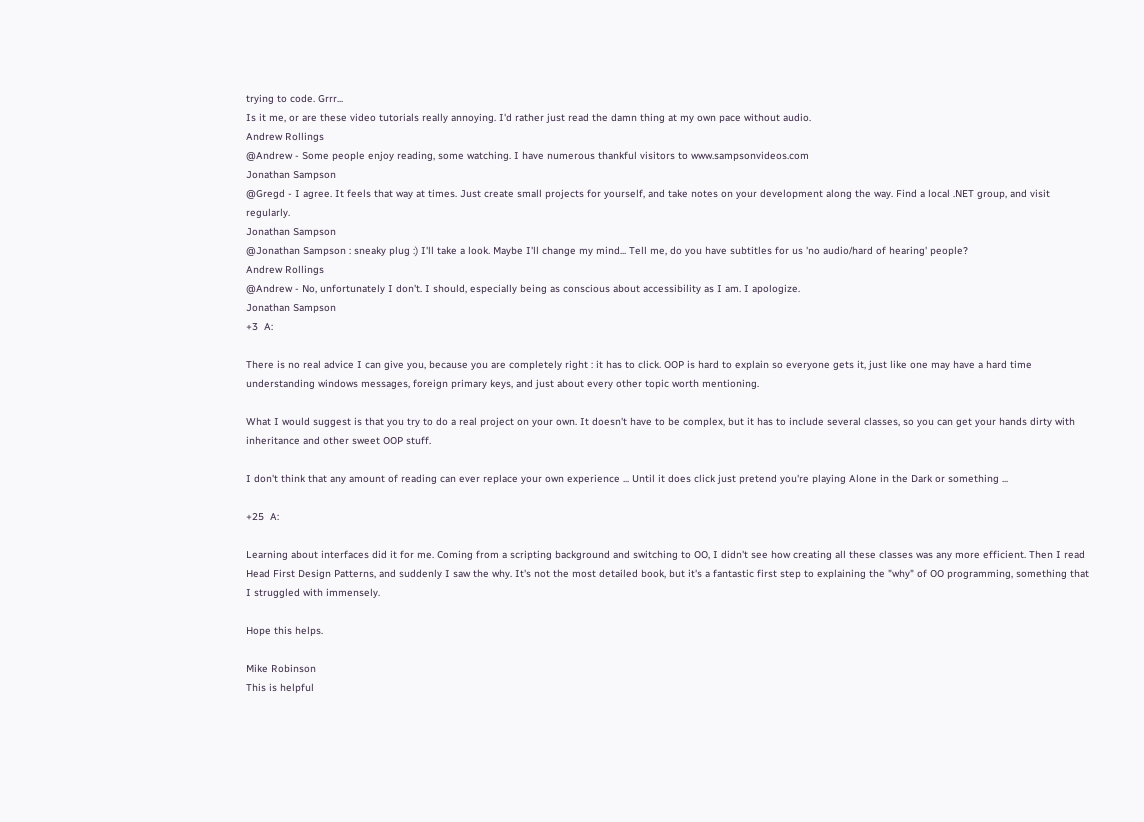trying to code. Grrr...
Is it me, or are these video tutorials really annoying. I'd rather just read the damn thing at my own pace without audio.
Andrew Rollings
@Andrew - Some people enjoy reading, some watching. I have numerous thankful visitors to www.sampsonvideos.com
Jonathan Sampson
@Gregd - I agree. It feels that way at times. Just create small projects for yourself, and take notes on your development along the way. Find a local .NET group, and visit regularly.
Jonathan Sampson
@Jonathan Sampson : sneaky plug :) I'll take a look. Maybe I'll change my mind... Tell me, do you have subtitles for us 'no audio/hard of hearing' people?
Andrew Rollings
@Andrew - No, unfortunately I don't. I should, especially being as conscious about accessibility as I am. I apologize.
Jonathan Sampson
+3  A:

There is no real advice I can give you, because you are completely right : it has to click. OOP is hard to explain so everyone gets it, just like one may have a hard time understanding windows messages, foreign primary keys, and just about every other topic worth mentioning.

What I would suggest is that you try to do a real project on your own. It doesn't have to be complex, but it has to include several classes, so you can get your hands dirty with inheritance and other sweet OOP stuff.

I don't think that any amount of reading can ever replace your own experience ... Until it does click just pretend you're playing Alone in the Dark or something ...

+25  A:

Learning about interfaces did it for me. Coming from a scripting background and switching to OO, I didn't see how creating all these classes was any more efficient. Then I read Head First Design Patterns, and suddenly I saw the why. It's not the most detailed book, but it's a fantastic first step to explaining the "why" of OO programming, something that I struggled with immensely.

Hope this helps.

Mike Robinson
This is helpful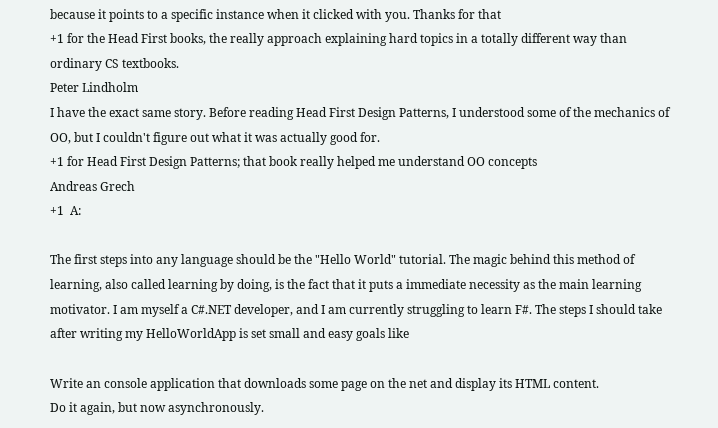because it points to a specific instance when it clicked with you. Thanks for that
+1 for the Head First books, the really approach explaining hard topics in a totally different way than ordinary CS textbooks.
Peter Lindholm
I have the exact same story. Before reading Head First Design Patterns, I understood some of the mechanics of OO, but I couldn't figure out what it was actually good for.
+1 for Head First Design Patterns; that book really helped me understand OO concepts
Andreas Grech
+1  A:

The first steps into any language should be the "Hello World" tutorial. The magic behind this method of learning, also called learning by doing, is the fact that it puts a immediate necessity as the main learning motivator. I am myself a C#.NET developer, and I am currently struggling to learn F#. The steps I should take after writing my HelloWorldApp is set small and easy goals like

Write an console application that downloads some page on the net and display its HTML content.
Do it again, but now asynchronously.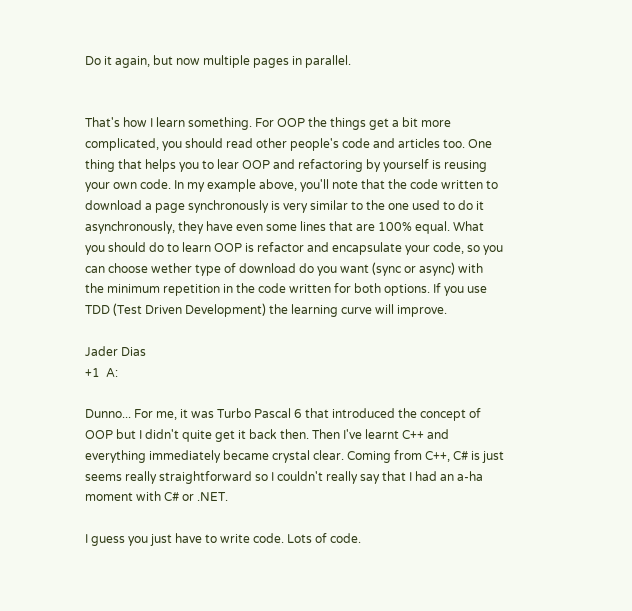Do it again, but now multiple pages in parallel.


That's how I learn something. For OOP the things get a bit more complicated, you should read other people's code and articles too. One thing that helps you to lear OOP and refactoring by yourself is reusing your own code. In my example above, you'll note that the code written to download a page synchronously is very similar to the one used to do it asynchronously, they have even some lines that are 100% equal. What you should do to learn OOP is refactor and encapsulate your code, so you can choose wether type of download do you want (sync or async) with the minimum repetition in the code written for both options. If you use TDD (Test Driven Development) the learning curve will improve.

Jader Dias
+1  A:

Dunno... For me, it was Turbo Pascal 6 that introduced the concept of OOP but I didn't quite get it back then. Then I've learnt C++ and everything immediately became crystal clear. Coming from C++, C# is just seems really straightforward so I couldn't really say that I had an a-ha moment with C# or .NET.

I guess you just have to write code. Lots of code.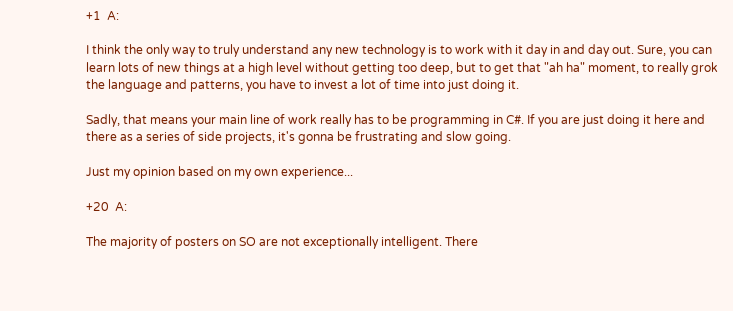+1  A:

I think the only way to truly understand any new technology is to work with it day in and day out. Sure, you can learn lots of new things at a high level without getting too deep, but to get that "ah ha" moment, to really grok the language and patterns, you have to invest a lot of time into just doing it.

Sadly, that means your main line of work really has to be programming in C#. If you are just doing it here and there as a series of side projects, it's gonna be frustrating and slow going.

Just my opinion based on my own experience...

+20  A:

The majority of posters on SO are not exceptionally intelligent. There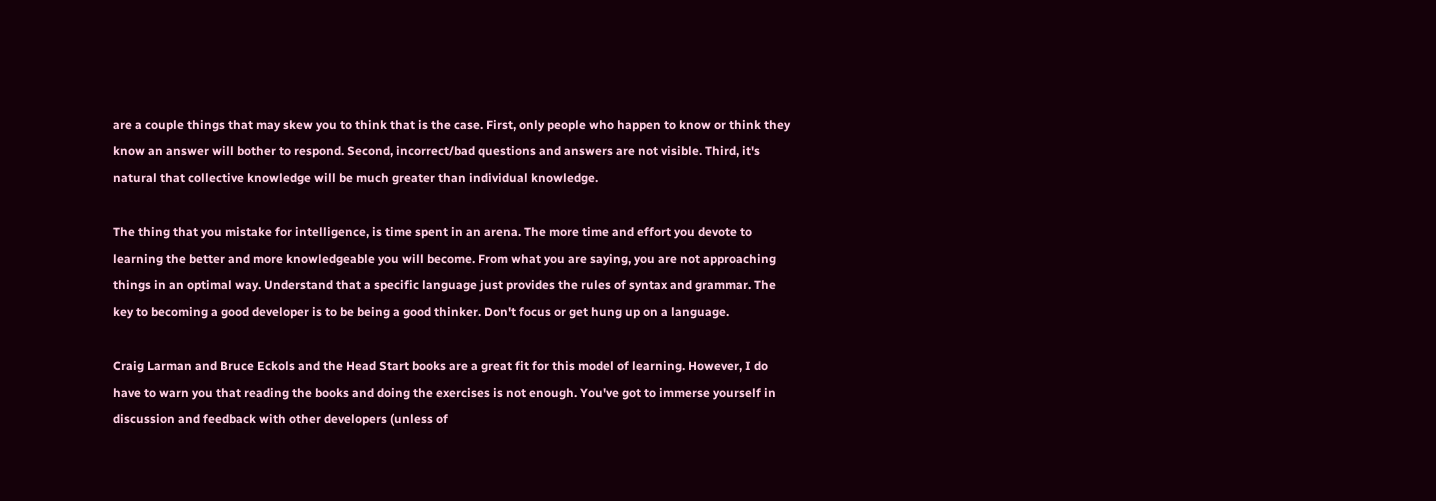are a couple things that may skew you to think that is the case. First, only people who happen to know or think they know an answer will bother to respond. Second, incorrect/bad questions and answers are not visible. Third, it's natural that collective knowledge will be much greater than individual knowledge.

The thing that you mistake for intelligence, is time spent in an arena. The more time and effort you devote to learning the better and more knowledgeable you will become. From what you are saying, you are not approaching things in an optimal way. Understand that a specific language just provides the rules of syntax and grammar. The key to becoming a good developer is to be being a good thinker. Don't focus or get hung up on a language.

Craig Larman and Bruce Eckols and the Head Start books are a great fit for this model of learning. However, I do have to warn you that reading the books and doing the exercises is not enough. You've got to immerse yourself in discussion and feedback with other developers (unless of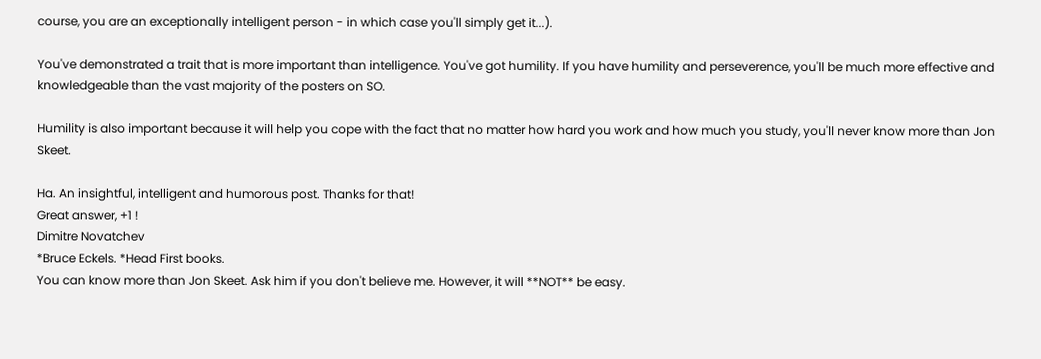course, you are an exceptionally intelligent person - in which case you'll simply get it...).

You've demonstrated a trait that is more important than intelligence. You've got humility. If you have humility and perseverence, you'll be much more effective and knowledgeable than the vast majority of the posters on SO.

Humility is also important because it will help you cope with the fact that no matter how hard you work and how much you study, you'll never know more than Jon Skeet.

Ha. An insightful, intelligent and humorous post. Thanks for that!
Great answer, +1 !
Dimitre Novatchev
*Bruce Eckels. *Head First books.
You can know more than Jon Skeet. Ask him if you don't believe me. However, it will **NOT** be easy.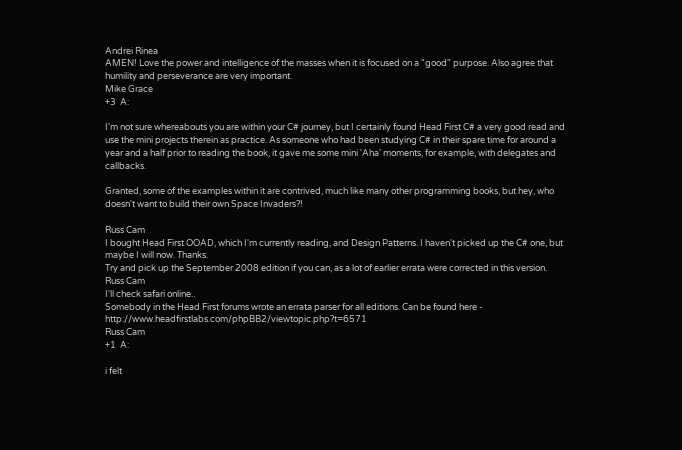Andrei Rinea
AMEN! Love the power and intelligence of the masses when it is focused on a "good" purpose. Also agree that humility and perseverance are very important.
Mike Grace
+3  A:

I'm not sure whereabouts you are within your C# journey, but I certainly found Head First C# a very good read and use the mini projects therein as practice. As someone who had been studying C# in their spare time for around a year and a half prior to reading the book, it gave me some mini 'Aha' moments, for example, with delegates and callbacks.

Granted, some of the examples within it are contrived, much like many other programming books, but hey, who doesn't want to build their own Space Invaders?!

Russ Cam
I bought Head First OOAD, which I'm currently reading, and Design Patterns. I haven't picked up the C# one, but maybe I will now. Thanks.
Try and pick up the September 2008 edition if you can, as a lot of earlier errata were corrected in this version.
Russ Cam
I'll check safari online..
Somebody in the Head First forums wrote an errata parser for all editions. Can be found here - http://www.headfirstlabs.com/phpBB2/viewtopic.php?t=6571
Russ Cam
+1  A:

i felt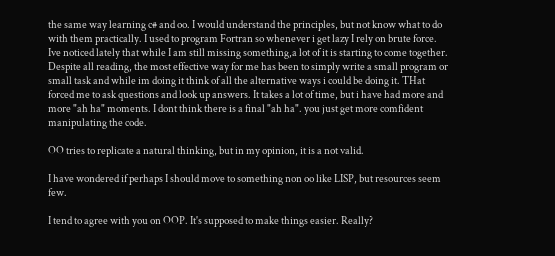the same way learning c# and oo. I would understand the principles, but not know what to do with them practically. I used to program Fortran so whenever i get lazy I rely on brute force. Ive noticed lately that while I am still missing something,a lot of it is starting to come together. Despite all reading, the most effective way for me has been to simply write a small program or small task and while im doing it think of all the alternative ways i could be doing it. THat forced me to ask questions and look up answers. It takes a lot of time, but i have had more and more "ah ha" moments. I dont think there is a final "ah ha". you just get more comfident manipulating the code.

OO tries to replicate a natural thinking, but in my opinion, it is a not valid.

I have wondered if perhaps I should move to something non oo like LISP, but resources seem few.

I tend to agree with you on OOP. It's supposed to make things easier. Really?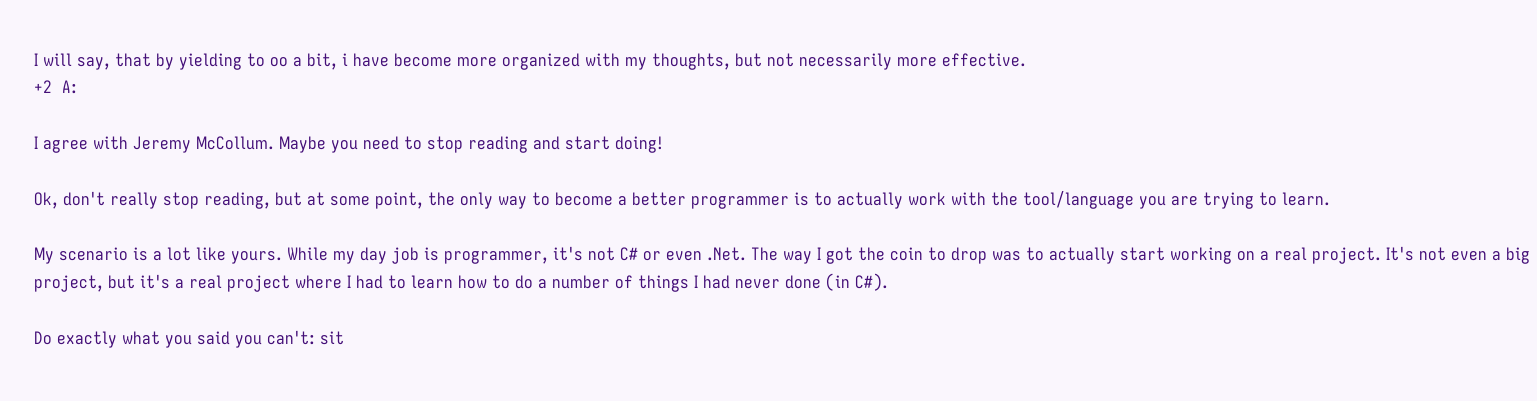I will say, that by yielding to oo a bit, i have become more organized with my thoughts, but not necessarily more effective.
+2  A:

I agree with Jeremy McCollum. Maybe you need to stop reading and start doing!

Ok, don't really stop reading, but at some point, the only way to become a better programmer is to actually work with the tool/language you are trying to learn.

My scenario is a lot like yours. While my day job is programmer, it's not C# or even .Net. The way I got the coin to drop was to actually start working on a real project. It's not even a big project, but it's a real project where I had to learn how to do a number of things I had never done (in C#).

Do exactly what you said you can't: sit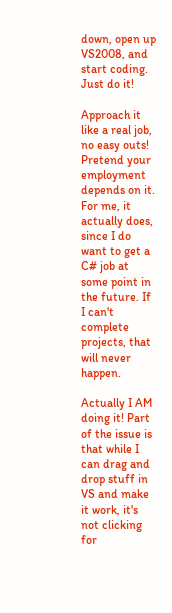down, open up VS2008, and start coding. Just do it!

Approach it like a real job, no easy outs! Pretend your employment depends on it. For me, it actually does, since I do want to get a C# job at some point in the future. If I can't complete projects, that will never happen.

Actually I AM doing it! Part of the issue is that while I can drag and drop stuff in VS and make it work, it's not clicking for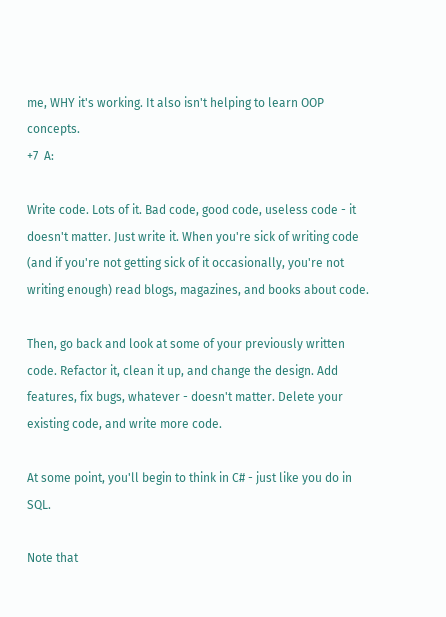me, WHY it's working. It also isn't helping to learn OOP concepts.
+7  A:

Write code. Lots of it. Bad code, good code, useless code - it doesn't matter. Just write it. When you're sick of writing code (and if you're not getting sick of it occasionally, you're not writing enough) read blogs, magazines, and books about code.

Then, go back and look at some of your previously written code. Refactor it, clean it up, and change the design. Add features, fix bugs, whatever - doesn't matter. Delete your existing code, and write more code.

At some point, you'll begin to think in C# - just like you do in SQL.

Note that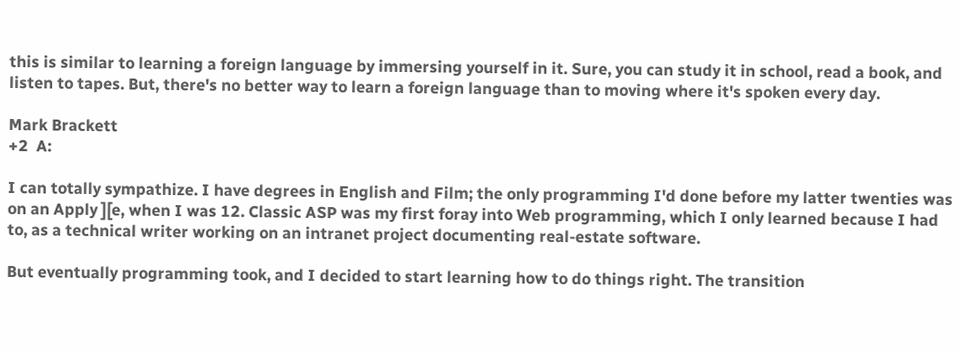this is similar to learning a foreign language by immersing yourself in it. Sure, you can study it in school, read a book, and listen to tapes. But, there's no better way to learn a foreign language than to moving where it's spoken every day.

Mark Brackett
+2  A:

I can totally sympathize. I have degrees in English and Film; the only programming I'd done before my latter twenties was on an Apply ][e, when I was 12. Classic ASP was my first foray into Web programming, which I only learned because I had to, as a technical writer working on an intranet project documenting real-estate software.

But eventually programming took, and I decided to start learning how to do things right. The transition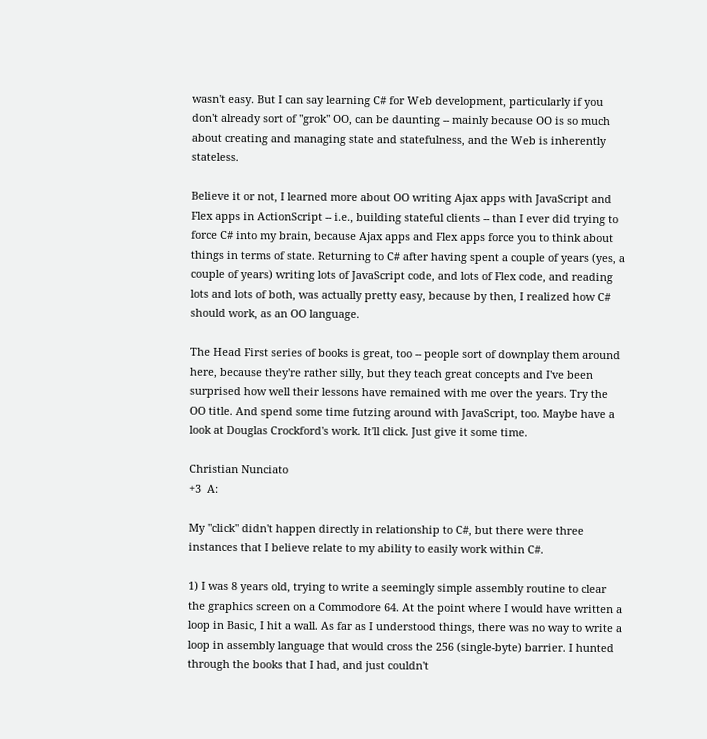wasn't easy. But I can say learning C# for Web development, particularly if you don't already sort of "grok" OO, can be daunting -- mainly because OO is so much about creating and managing state and statefulness, and the Web is inherently stateless.

Believe it or not, I learned more about OO writing Ajax apps with JavaScript and Flex apps in ActionScript -- i.e., building stateful clients -- than I ever did trying to force C# into my brain, because Ajax apps and Flex apps force you to think about things in terms of state. Returning to C# after having spent a couple of years (yes, a couple of years) writing lots of JavaScript code, and lots of Flex code, and reading lots and lots of both, was actually pretty easy, because by then, I realized how C# should work, as an OO language.

The Head First series of books is great, too -- people sort of downplay them around here, because they're rather silly, but they teach great concepts and I've been surprised how well their lessons have remained with me over the years. Try the OO title. And spend some time futzing around with JavaScript, too. Maybe have a look at Douglas Crockford's work. It'll click. Just give it some time.

Christian Nunciato
+3  A:

My "click" didn't happen directly in relationship to C#, but there were three instances that I believe relate to my ability to easily work within C#.

1) I was 8 years old, trying to write a seemingly simple assembly routine to clear the graphics screen on a Commodore 64. At the point where I would have written a loop in Basic, I hit a wall. As far as I understood things, there was no way to write a loop in assembly language that would cross the 256 (single-byte) barrier. I hunted through the books that I had, and just couldn't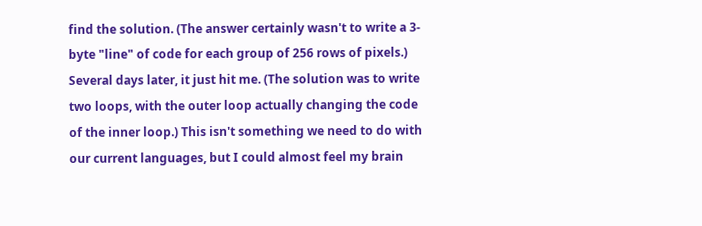find the solution. (The answer certainly wasn't to write a 3-byte "line" of code for each group of 256 rows of pixels.) Several days later, it just hit me. (The solution was to write two loops, with the outer loop actually changing the code of the inner loop.) This isn't something we need to do with our current languages, but I could almost feel my brain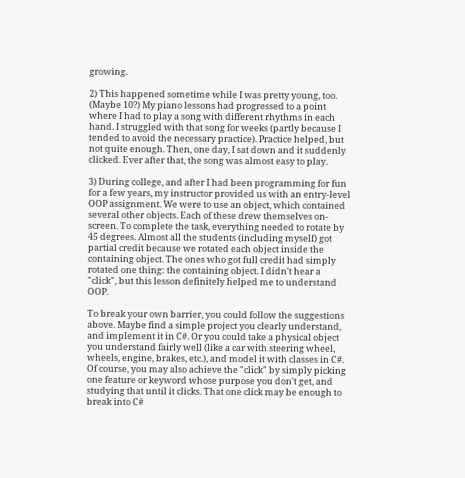growing.

2) This happened sometime while I was pretty young, too. (Maybe 10?) My piano lessons had progressed to a point where I had to play a song with different rhythms in each hand. I struggled with that song for weeks (partly because I tended to avoid the necessary practice). Practice helped, but not quite enough. Then, one day, I sat down and it suddenly clicked. Ever after that, the song was almost easy to play.

3) During college, and after I had been programming for fun for a few years, my instructor provided us with an entry-level OOP assignment. We were to use an object, which contained several other objects. Each of these drew themselves on-screen. To complete the task, everything needed to rotate by 45 degrees. Almost all the students (including myself) got partial credit because we rotated each object inside the containing object. The ones who got full credit had simply rotated one thing: the containing object. I didn't hear a "click", but this lesson definitely helped me to understand OOP.

To break your own barrier, you could follow the suggestions above. Maybe find a simple project you clearly understand, and implement it in C#. Or you could take a physical object you understand fairly well (like a car with steering wheel, wheels, engine, brakes, etc.), and model it with classes in C#. Of course, you may also achieve the "click" by simply picking one feature or keyword whose purpose you don't get, and studying that until it clicks. That one click may be enough to break into C#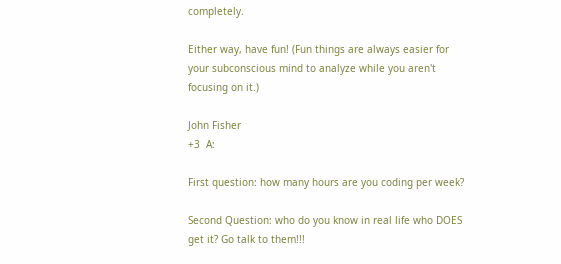completely.

Either way, have fun! (Fun things are always easier for your subconscious mind to analyze while you aren't focusing on it.)

John Fisher
+3  A:

First question: how many hours are you coding per week?

Second Question: who do you know in real life who DOES get it? Go talk to them!!!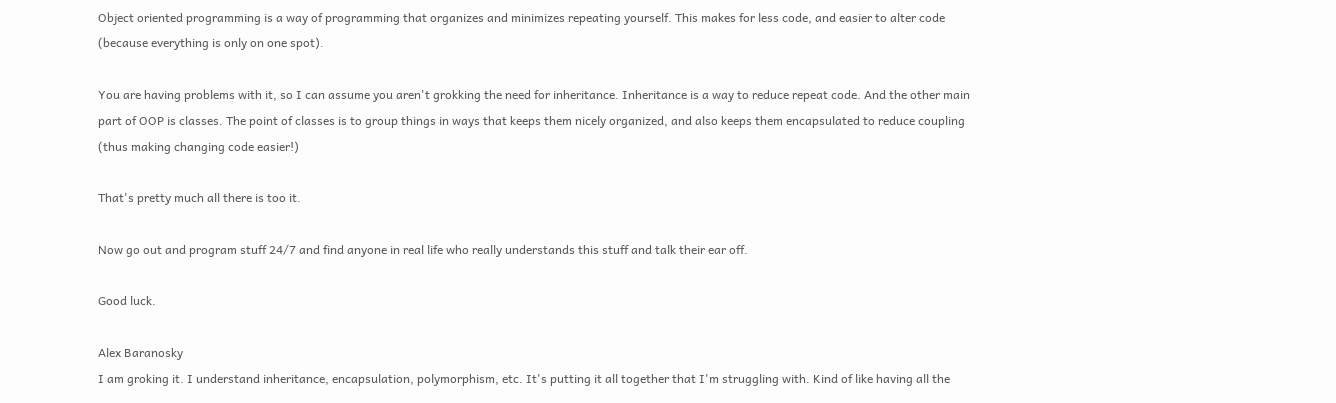Object oriented programming is a way of programming that organizes and minimizes repeating yourself. This makes for less code, and easier to alter code (because everything is only on one spot).

You are having problems with it, so I can assume you aren't grokking the need for inheritance. Inheritance is a way to reduce repeat code. And the other main part of OOP is classes. The point of classes is to group things in ways that keeps them nicely organized, and also keeps them encapsulated to reduce coupling (thus making changing code easier!)

That's pretty much all there is too it.

Now go out and program stuff 24/7 and find anyone in real life who really understands this stuff and talk their ear off.

Good luck.

Alex Baranosky
I am groking it. I understand inheritance, encapsulation, polymorphism, etc. It's putting it all together that I'm struggling with. Kind of like having all the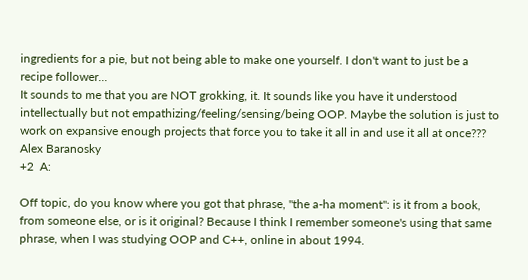ingredients for a pie, but not being able to make one yourself. I don't want to just be a recipe follower...
It sounds to me that you are NOT grokking, it. It sounds like you have it understood intellectually but not empathizing/feeling/sensing/being OOP. Maybe the solution is just to work on expansive enough projects that force you to take it all in and use it all at once???
Alex Baranosky
+2  A:

Off topic, do you know where you got that phrase, "the a-ha moment": is it from a book, from someone else, or is it original? Because I think I remember someone's using that same phrase, when I was studying OOP and C++, online in about 1994.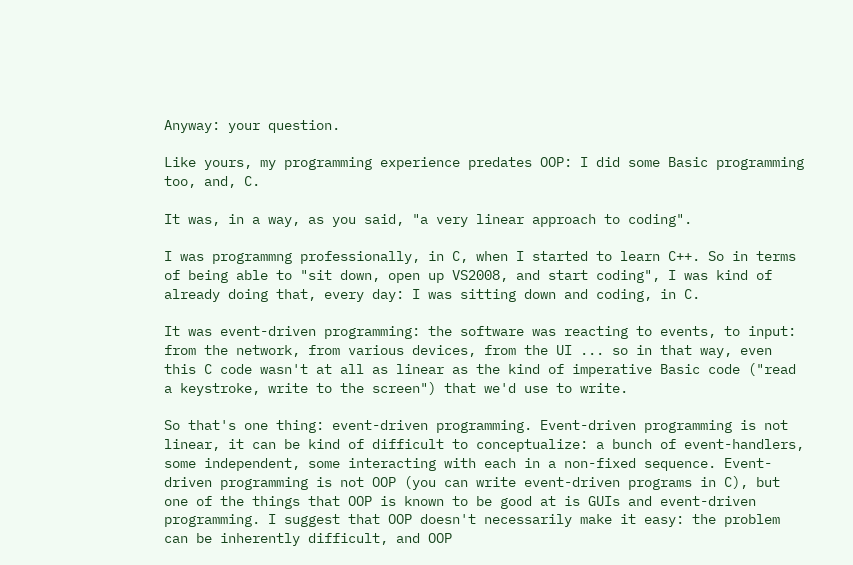Anyway: your question.

Like yours, my programming experience predates OOP: I did some Basic programming too, and, C.

It was, in a way, as you said, "a very linear approach to coding".

I was programmng professionally, in C, when I started to learn C++. So in terms of being able to "sit down, open up VS2008, and start coding", I was kind of already doing that, every day: I was sitting down and coding, in C.

It was event-driven programming: the software was reacting to events, to input: from the network, from various devices, from the UI ... so in that way, even this C code wasn't at all as linear as the kind of imperative Basic code ("read a keystroke, write to the screen") that we'd use to write.

So that's one thing: event-driven programming. Event-driven programming is not linear, it can be kind of difficult to conceptualize: a bunch of event-handlers, some independent, some interacting with each in a non-fixed sequence. Event-driven programming is not OOP (you can write event-driven programs in C), but one of the things that OOP is known to be good at is GUIs and event-driven programming. I suggest that OOP doesn't necessarily make it easy: the problem can be inherently difficult, and OOP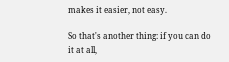makes it easier, not easy.

So that's another thing: if you can do it at all,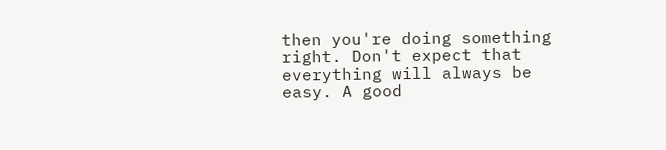then you're doing something right. Don't expect that everything will always be easy. A good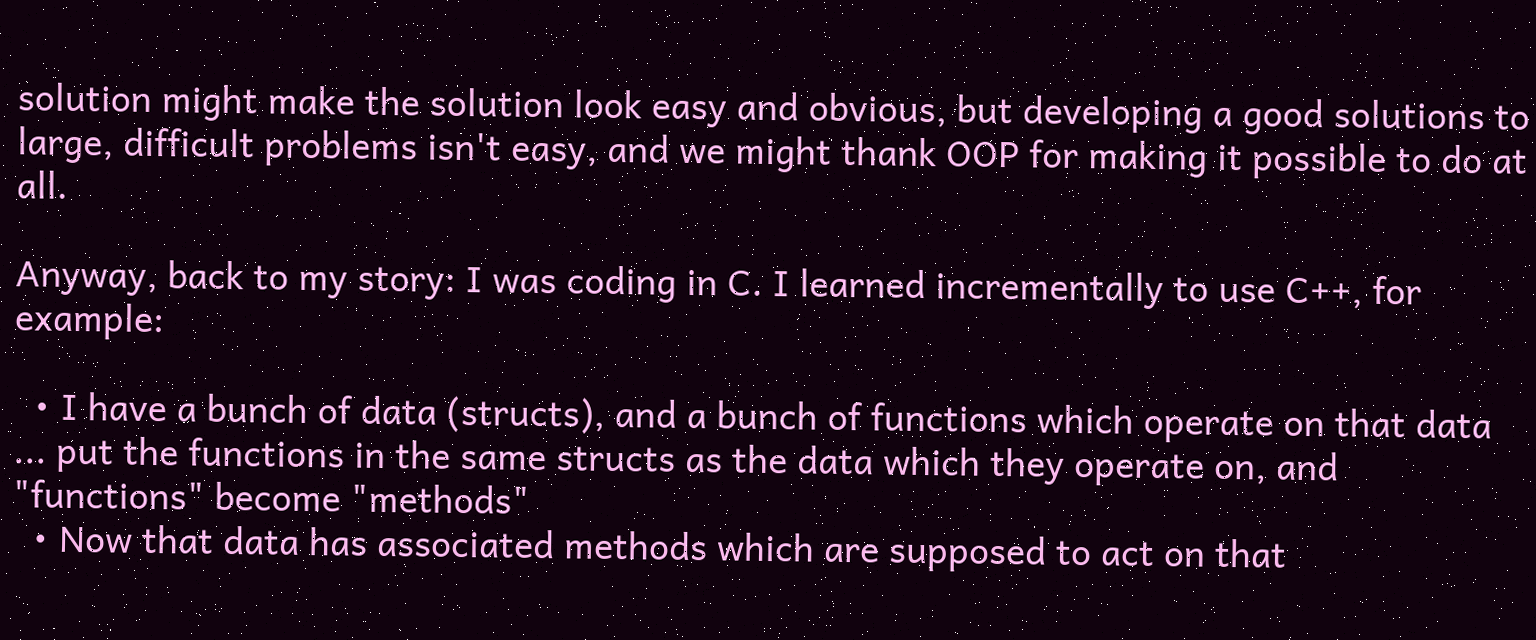solution might make the solution look easy and obvious, but developing a good solutions to large, difficult problems isn't easy, and we might thank OOP for making it possible to do at all.

Anyway, back to my story: I was coding in C. I learned incrementally to use C++, for example:

  • I have a bunch of data (structs), and a bunch of functions which operate on that data ... put the functions in the same structs as the data which they operate on, and "functions" become "methods"
  • Now that data has associated methods which are supposed to act on that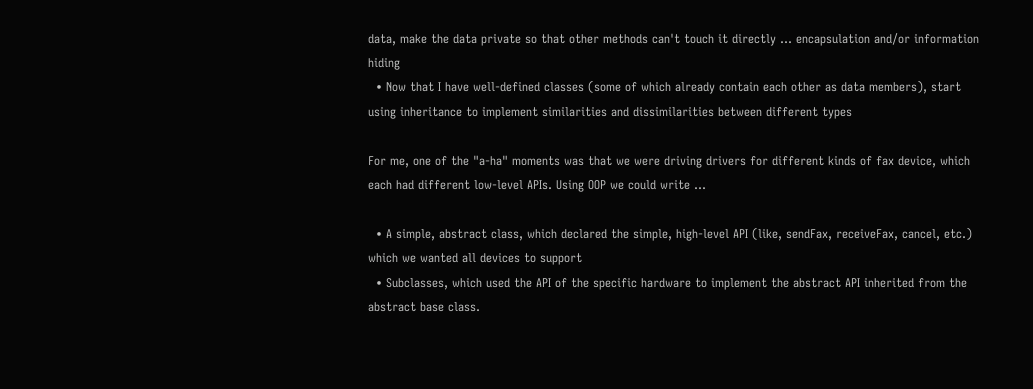data, make the data private so that other methods can't touch it directly ... encapsulation and/or information hiding
  • Now that I have well-defined classes (some of which already contain each other as data members), start using inheritance to implement similarities and dissimilarities between different types

For me, one of the "a-ha" moments was that we were driving drivers for different kinds of fax device, which each had different low-level APIs. Using OOP we could write ...

  • A simple, abstract class, which declared the simple, high-level API (like, sendFax, receiveFax, cancel, etc.) which we wanted all devices to support
  • Subclasses, which used the API of the specific hardware to implement the abstract API inherited from the abstract base class.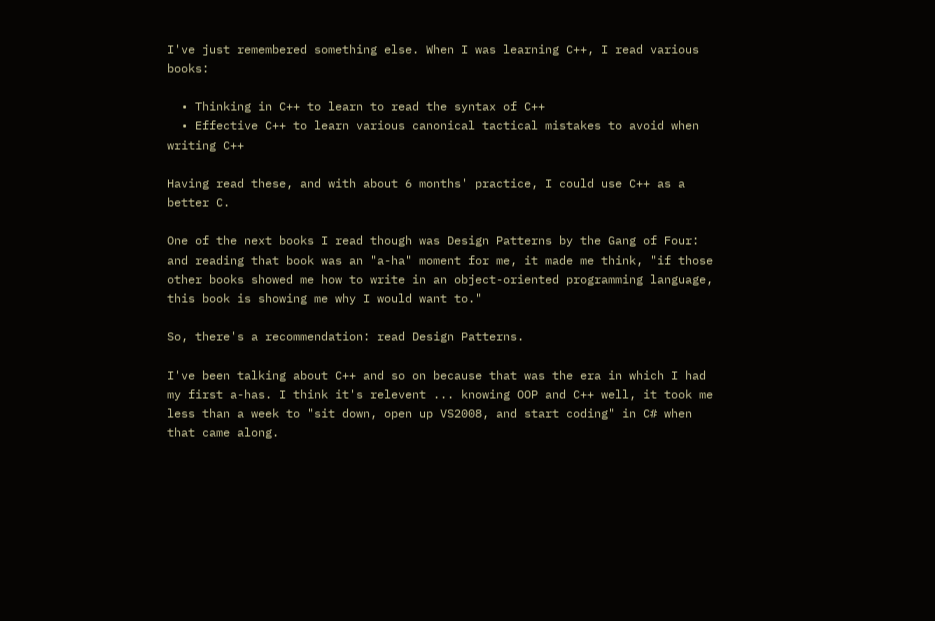I've just remembered something else. When I was learning C++, I read various books:

  • Thinking in C++ to learn to read the syntax of C++
  • Effective C++ to learn various canonical tactical mistakes to avoid when writing C++

Having read these, and with about 6 months' practice, I could use C++ as a better C.

One of the next books I read though was Design Patterns by the Gang of Four: and reading that book was an "a-ha" moment for me, it made me think, "if those other books showed me how to write in an object-oriented programming language, this book is showing me why I would want to."

So, there's a recommendation: read Design Patterns.

I've been talking about C++ and so on because that was the era in which I had my first a-has. I think it's relevent ... knowing OOP and C++ well, it took me less than a week to "sit down, open up VS2008, and start coding" in C# when that came along.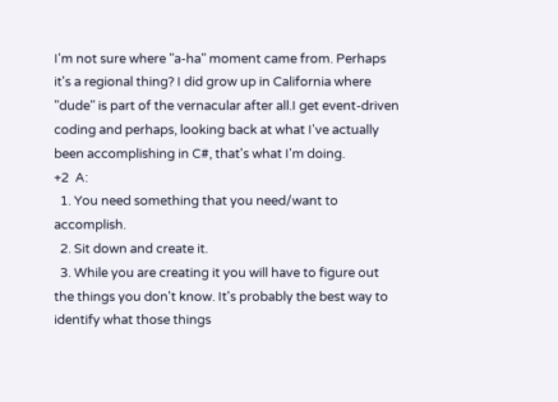I'm not sure where "a-ha" moment came from. Perhaps it's a regional thing? I did grow up in California where "dude" is part of the vernacular after all.I get event-driven coding and perhaps, looking back at what I've actually been accomplishing in C#, that's what I'm doing.
+2  A:
  1. You need something that you need/want to accomplish.
  2. Sit down and create it.
  3. While you are creating it you will have to figure out the things you don't know. It's probably the best way to identify what those things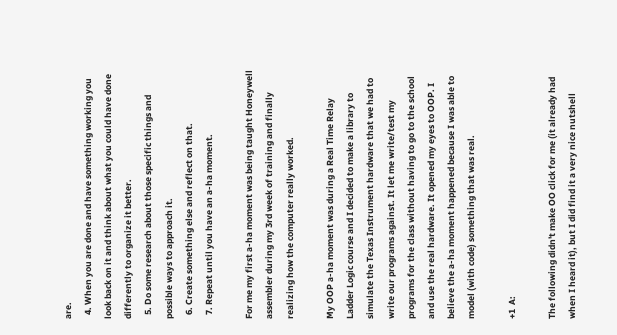are.
  4. When you are done and have something working you look back on it and think about what you could have done differently to organize it better.
  5. Do some research about those specific things and possible ways to approach it.
  6. Create something else and reflect on that.
  7. Repeat until you have an a-ha moment.

For me my first a-ha moment was being taught Honeywell assembler during my 3rd week of training and finally realizing how the computer really worked.

My OOP a-ha moment was during a Real Time Relay Ladder Logic course and I decided to make a library to simulate the Texas Instrument hardware that we had to write our programs against. It let me write/test my programs for the class without having to go to the school and use the real hardware. It opened my eyes to OOP. I believe the a-ha moment happened because I was able to model (with code) something that was real.

+1  A:

The following didn't make OO click for me (it already had when I heard it), but I did find it a very nice nutshell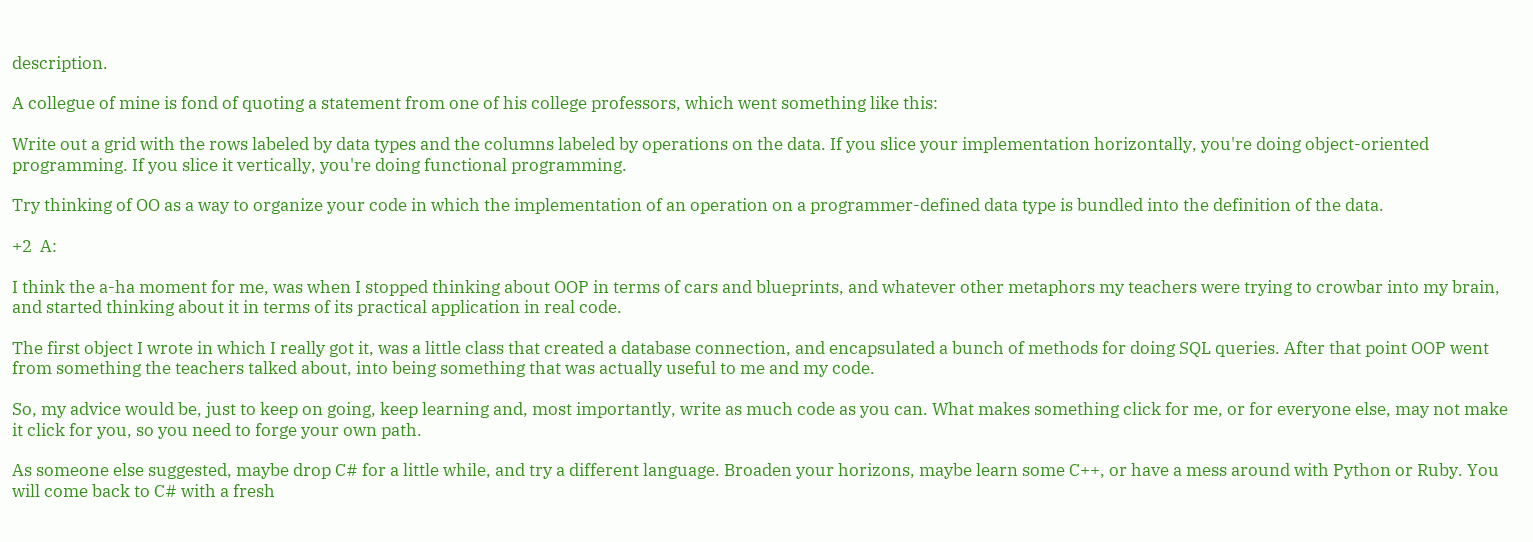description.

A collegue of mine is fond of quoting a statement from one of his college professors, which went something like this:

Write out a grid with the rows labeled by data types and the columns labeled by operations on the data. If you slice your implementation horizontally, you're doing object-oriented programming. If you slice it vertically, you're doing functional programming.

Try thinking of OO as a way to organize your code in which the implementation of an operation on a programmer-defined data type is bundled into the definition of the data.

+2  A:

I think the a-ha moment for me, was when I stopped thinking about OOP in terms of cars and blueprints, and whatever other metaphors my teachers were trying to crowbar into my brain, and started thinking about it in terms of its practical application in real code.

The first object I wrote in which I really got it, was a little class that created a database connection, and encapsulated a bunch of methods for doing SQL queries. After that point OOP went from something the teachers talked about, into being something that was actually useful to me and my code.

So, my advice would be, just to keep on going, keep learning and, most importantly, write as much code as you can. What makes something click for me, or for everyone else, may not make it click for you, so you need to forge your own path.

As someone else suggested, maybe drop C# for a little while, and try a different language. Broaden your horizons, maybe learn some C++, or have a mess around with Python or Ruby. You will come back to C# with a fresh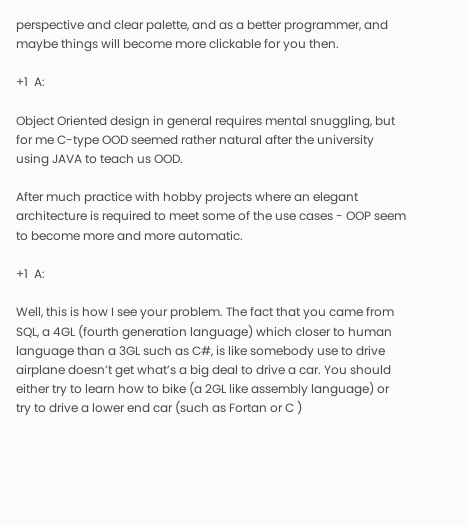perspective and clear palette, and as a better programmer, and maybe things will become more clickable for you then.

+1  A:

Object Oriented design in general requires mental snuggling, but for me C-type OOD seemed rather natural after the university using JAVA to teach us OOD.

After much practice with hobby projects where an elegant architecture is required to meet some of the use cases - OOP seem to become more and more automatic.

+1  A:

Well, this is how I see your problem. The fact that you came from SQL, a 4GL (fourth generation language) which closer to human language than a 3GL such as C#, is like somebody use to drive airplane doesn’t get what’s a big deal to drive a car. You should either try to learn how to bike (a 2GL like assembly language) or try to drive a lower end car (such as Fortan or C )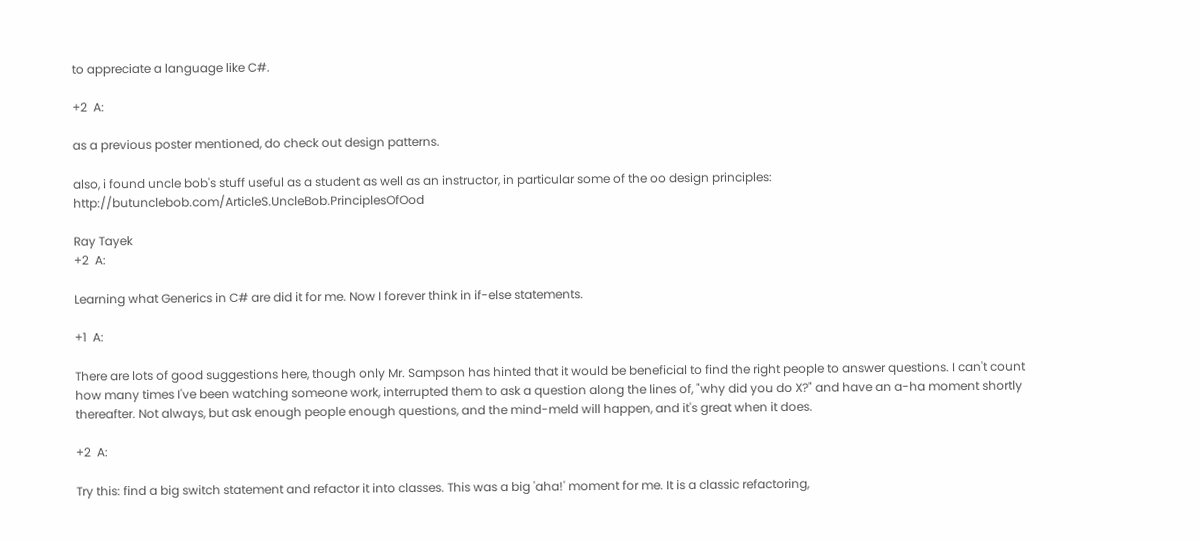to appreciate a language like C#.

+2  A:

as a previous poster mentioned, do check out design patterns.

also, i found uncle bob's stuff useful as a student as well as an instructor, in particular some of the oo design principles: http://butunclebob.com/ArticleS.UncleBob.PrinciplesOfOod

Ray Tayek
+2  A:

Learning what Generics in C# are did it for me. Now I forever think in if-else statements.

+1  A:

There are lots of good suggestions here, though only Mr. Sampson has hinted that it would be beneficial to find the right people to answer questions. I can't count how many times I've been watching someone work, interrupted them to ask a question along the lines of, "why did you do X?" and have an a-ha moment shortly thereafter. Not always, but ask enough people enough questions, and the mind-meld will happen, and it's great when it does.

+2  A:

Try this: find a big switch statement and refactor it into classes. This was a big 'aha!' moment for me. It is a classic refactoring,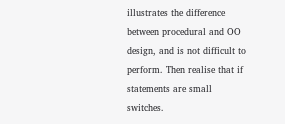illustrates the difference between procedural and OO design, and is not difficult to perform. Then realise that if statements are small switches.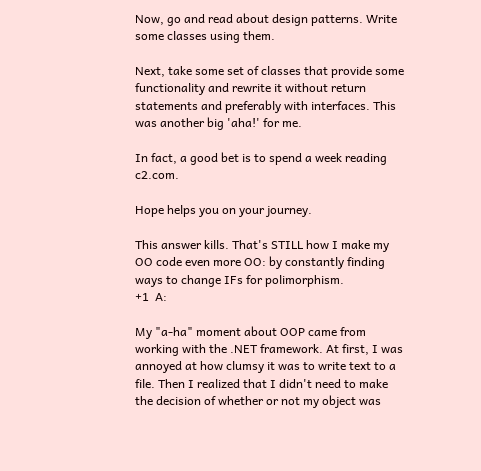Now, go and read about design patterns. Write some classes using them.

Next, take some set of classes that provide some functionality and rewrite it without return statements and preferably with interfaces. This was another big 'aha!' for me.

In fact, a good bet is to spend a week reading c2.com.

Hope helps you on your journey.

This answer kills. That's STILL how I make my OO code even more OO: by constantly finding ways to change IFs for polimorphism.
+1  A:

My "a-ha" moment about OOP came from working with the .NET framework. At first, I was annoyed at how clumsy it was to write text to a file. Then I realized that I didn't need to make the decision of whether or not my object was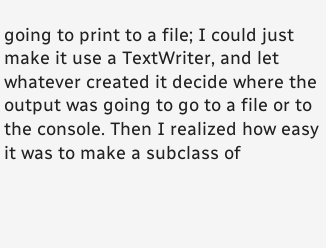going to print to a file; I could just make it use a TextWriter, and let whatever created it decide where the output was going to go to a file or to the console. Then I realized how easy it was to make a subclass of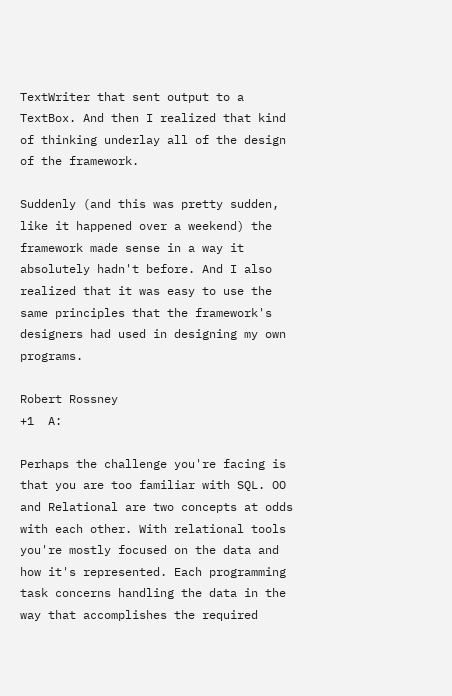TextWriter that sent output to a TextBox. And then I realized that kind of thinking underlay all of the design of the framework.

Suddenly (and this was pretty sudden, like it happened over a weekend) the framework made sense in a way it absolutely hadn't before. And I also realized that it was easy to use the same principles that the framework's designers had used in designing my own programs.

Robert Rossney
+1  A:

Perhaps the challenge you're facing is that you are too familiar with SQL. OO and Relational are two concepts at odds with each other. With relational tools you're mostly focused on the data and how it's represented. Each programming task concerns handling the data in the way that accomplishes the required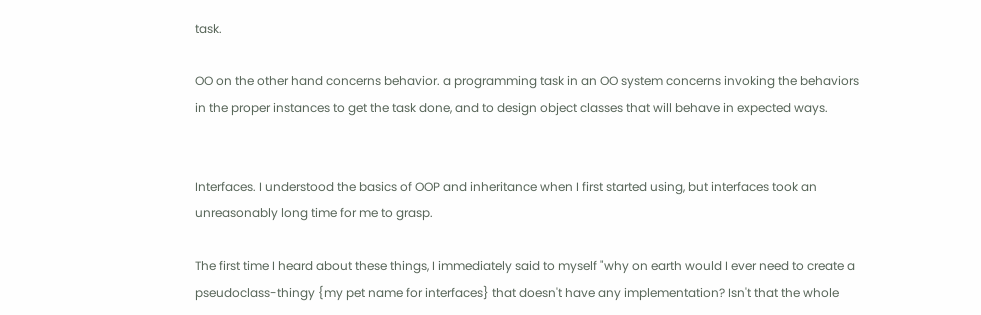task.

OO on the other hand concerns behavior. a programming task in an OO system concerns invoking the behaviors in the proper instances to get the task done, and to design object classes that will behave in expected ways.


Interfaces. I understood the basics of OOP and inheritance when I first started using, but interfaces took an unreasonably long time for me to grasp.

The first time I heard about these things, I immediately said to myself "why on earth would I ever need to create a pseudoclass-thingy {my pet name for interfaces} that doesn't have any implementation? Isn't that the whole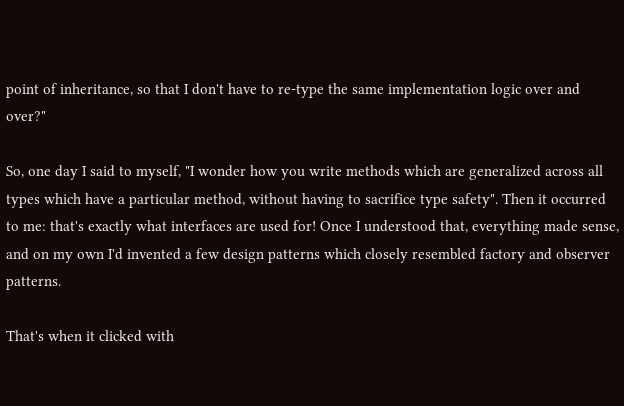point of inheritance, so that I don't have to re-type the same implementation logic over and over?"

So, one day I said to myself, "I wonder how you write methods which are generalized across all types which have a particular method, without having to sacrifice type safety". Then it occurred to me: that's exactly what interfaces are used for! Once I understood that, everything made sense, and on my own I'd invented a few design patterns which closely resembled factory and observer patterns.

That's when it clicked with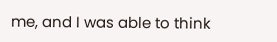me, and I was able to think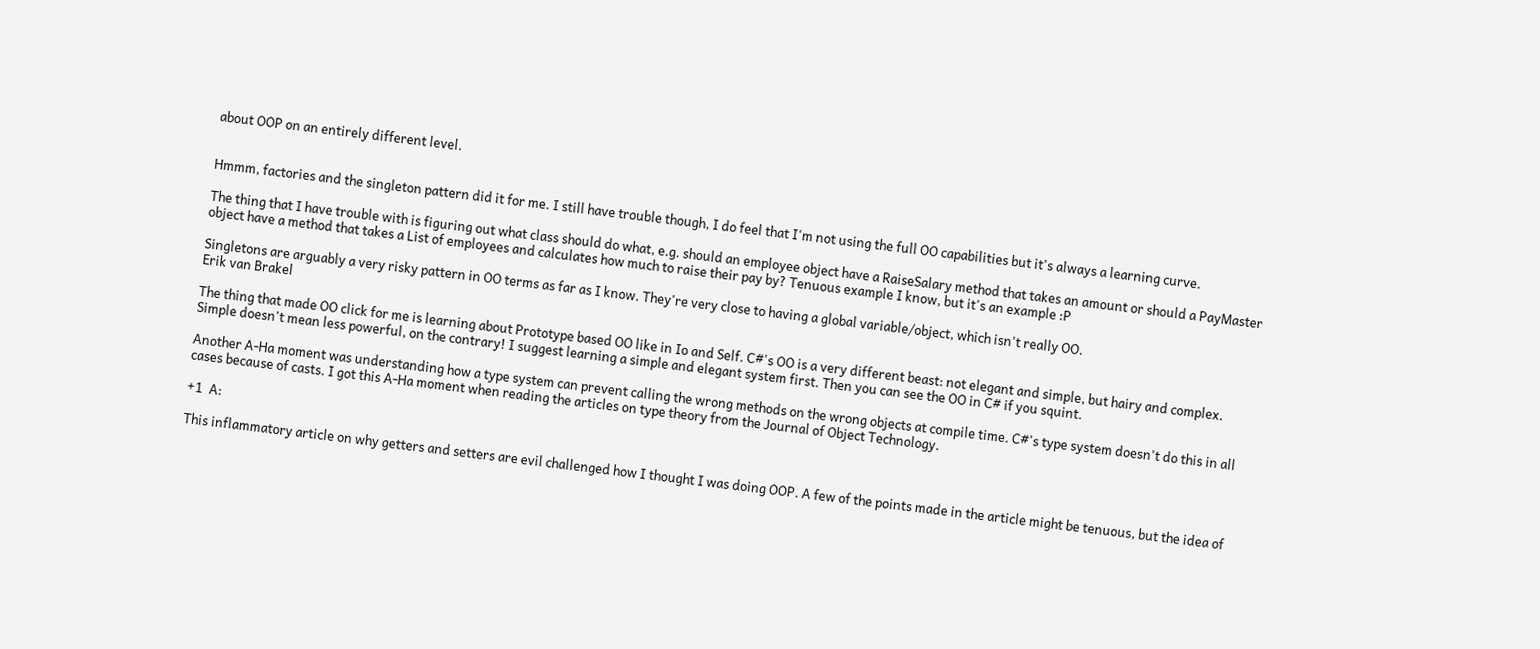about OOP on an entirely different level.


Hmmm, factories and the singleton pattern did it for me. I still have trouble though, I do feel that I'm not using the full OO capabilities but it's always a learning curve.

The thing that I have trouble with is figuring out what class should do what, e.g. should an employee object have a RaiseSalary method that takes an amount or should a PayMaster object have a method that takes a List of employees and calculates how much to raise their pay by? Tenuous example I know, but it's an example :P

Singletons are arguably a very risky pattern in OO terms as far as I know. They're very close to having a global variable/object, which isn't really OO.
Erik van Brakel

The thing that made OO click for me is learning about Prototype based OO like in Io and Self. C#'s OO is a very different beast: not elegant and simple, but hairy and complex. Simple doesn't mean less powerful, on the contrary! I suggest learning a simple and elegant system first. Then you can see the OO in C# if you squint.

Another A-Ha moment was understanding how a type system can prevent calling the wrong methods on the wrong objects at compile time. C#'s type system doesn't do this in all cases because of casts. I got this A-Ha moment when reading the articles on type theory from the Journal of Object Technology.

+1  A:

This inflammatory article on why getters and setters are evil challenged how I thought I was doing OOP. A few of the points made in the article might be tenuous, but the idea of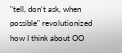"tell, don't ask, when possible" revolutionized how I think about OO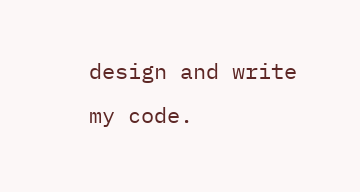design and write my code.